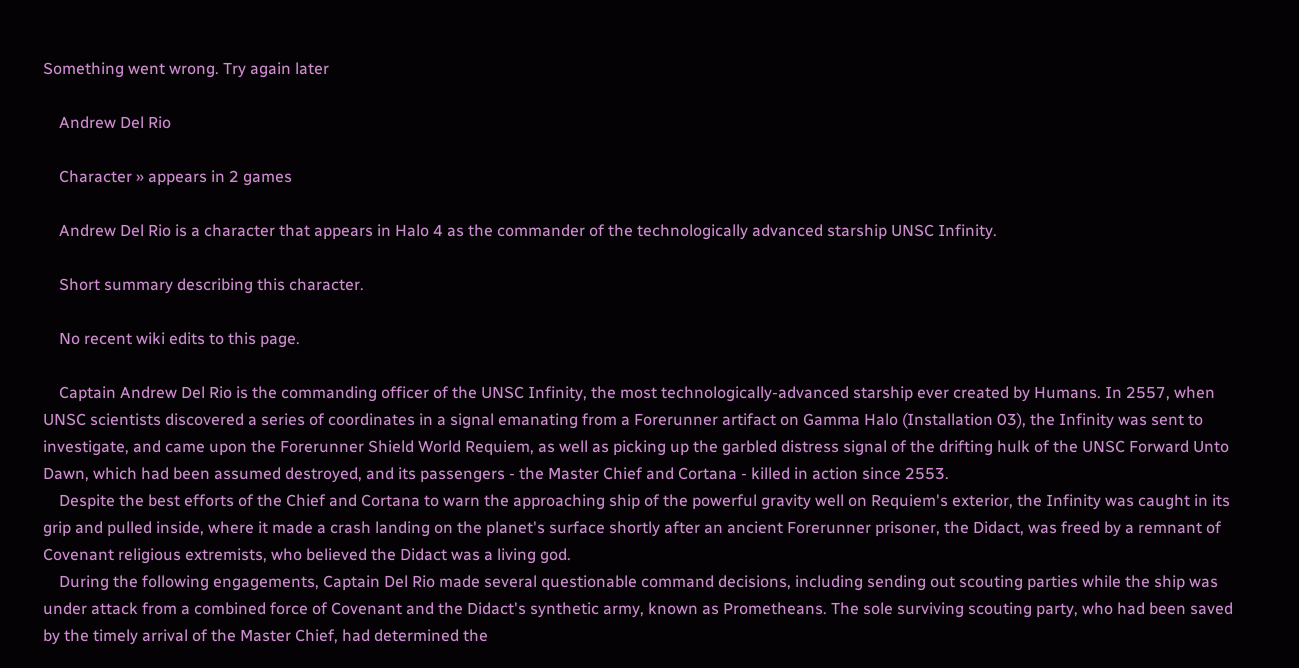Something went wrong. Try again later

    Andrew Del Rio

    Character » appears in 2 games

    Andrew Del Rio is a character that appears in Halo 4 as the commander of the technologically advanced starship UNSC Infinity.

    Short summary describing this character.

    No recent wiki edits to this page.

    Captain Andrew Del Rio is the commanding officer of the UNSC Infinity, the most technologically-advanced starship ever created by Humans. In 2557, when UNSC scientists discovered a series of coordinates in a signal emanating from a Forerunner artifact on Gamma Halo (Installation 03), the Infinity was sent to investigate, and came upon the Forerunner Shield World Requiem, as well as picking up the garbled distress signal of the drifting hulk of the UNSC Forward Unto Dawn, which had been assumed destroyed, and its passengers - the Master Chief and Cortana - killed in action since 2553.
    Despite the best efforts of the Chief and Cortana to warn the approaching ship of the powerful gravity well on Requiem's exterior, the Infinity was caught in its grip and pulled inside, where it made a crash landing on the planet's surface shortly after an ancient Forerunner prisoner, the Didact, was freed by a remnant of Covenant religious extremists, who believed the Didact was a living god.
    During the following engagements, Captain Del Rio made several questionable command decisions, including sending out scouting parties while the ship was under attack from a combined force of Covenant and the Didact's synthetic army, known as Prometheans. The sole surviving scouting party, who had been saved by the timely arrival of the Master Chief, had determined the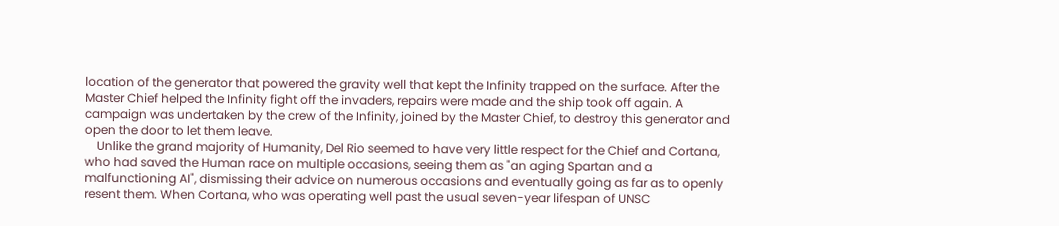location of the generator that powered the gravity well that kept the Infinity trapped on the surface. After the Master Chief helped the Infinity fight off the invaders, repairs were made and the ship took off again. A campaign was undertaken by the crew of the Infinity, joined by the Master Chief, to destroy this generator and open the door to let them leave.
    Unlike the grand majority of Humanity, Del Rio seemed to have very little respect for the Chief and Cortana, who had saved the Human race on multiple occasions, seeing them as "an aging Spartan and a malfunctioning AI", dismissing their advice on numerous occasions and eventually going as far as to openly resent them. When Cortana, who was operating well past the usual seven-year lifespan of UNSC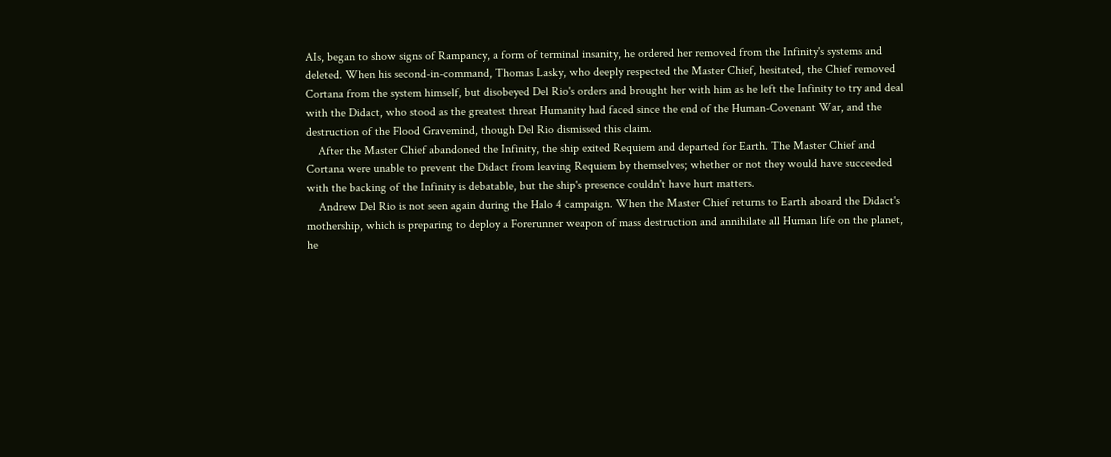AIs, began to show signs of Rampancy, a form of terminal insanity, he ordered her removed from the Infinity's systems and deleted. When his second-in-command, Thomas Lasky, who deeply respected the Master Chief, hesitated, the Chief removed Cortana from the system himself, but disobeyed Del Rio's orders and brought her with him as he left the Infinity to try and deal with the Didact, who stood as the greatest threat Humanity had faced since the end of the Human-Covenant War, and the destruction of the Flood Gravemind, though Del Rio dismissed this claim.
    After the Master Chief abandoned the Infinity, the ship exited Requiem and departed for Earth. The Master Chief and Cortana were unable to prevent the Didact from leaving Requiem by themselves; whether or not they would have succeeded with the backing of the Infinity is debatable, but the ship's presence couldn't have hurt matters.
    Andrew Del Rio is not seen again during the Halo 4 campaign. When the Master Chief returns to Earth aboard the Didact's mothership, which is preparing to deploy a Forerunner weapon of mass destruction and annihilate all Human life on the planet, he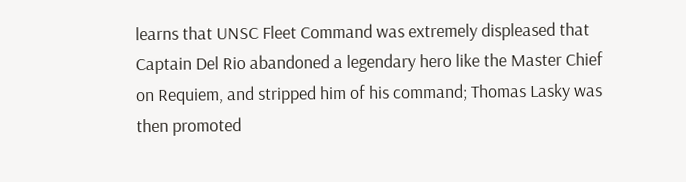learns that UNSC Fleet Command was extremely displeased that Captain Del Rio abandoned a legendary hero like the Master Chief on Requiem, and stripped him of his command; Thomas Lasky was then promoted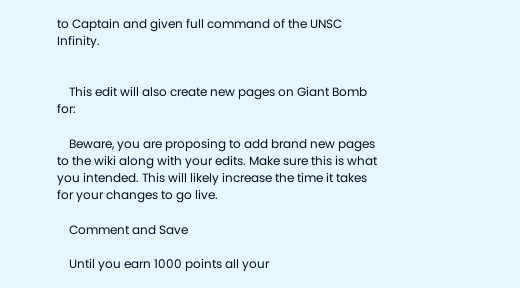to Captain and given full command of the UNSC Infinity.


    This edit will also create new pages on Giant Bomb for:

    Beware, you are proposing to add brand new pages to the wiki along with your edits. Make sure this is what you intended. This will likely increase the time it takes for your changes to go live.

    Comment and Save

    Until you earn 1000 points all your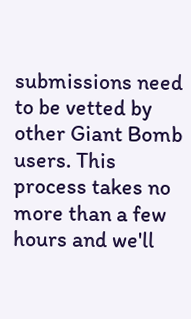submissions need to be vetted by other Giant Bomb users. This process takes no more than a few hours and we'll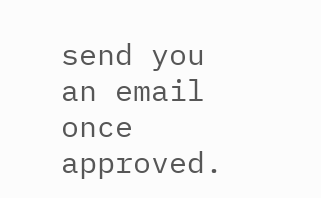send you an email once approved.